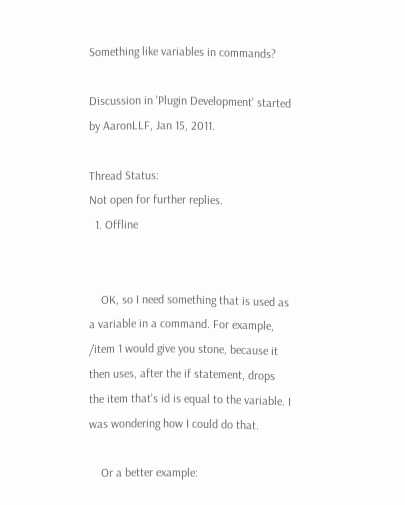Something like variables in commands?

Discussion in 'Plugin Development' started by AaronLLF, Jan 15, 2011.

Thread Status:
Not open for further replies.
  1. Offline


    OK, so I need something that is used as a variable in a command. For example, /item 1 would give you stone, because it then uses, after the if statement, drops the item that's id is equal to the variable. I was wondering how I could do that.

    Or a better example: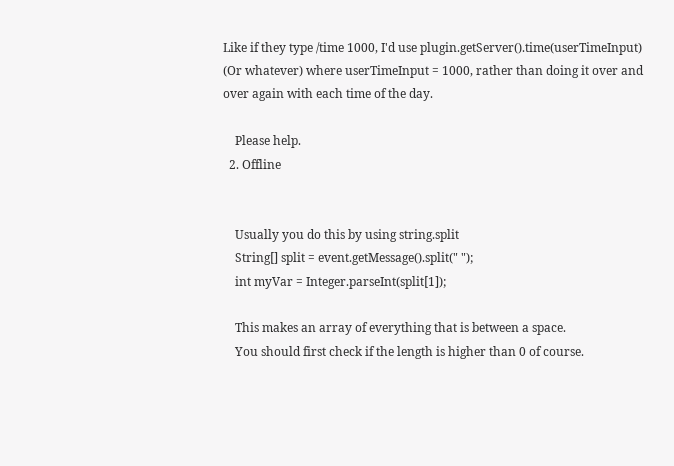Like if they type /time 1000, I'd use plugin.getServer().time(userTimeInput) (Or whatever) where userTimeInput = 1000, rather than doing it over and over again with each time of the day.

    Please help.
  2. Offline


    Usually you do this by using string.split
    String[] split = event.getMessage().split(" ");
    int myVar = Integer.parseInt(split[1]);

    This makes an array of everything that is between a space.
    You should first check if the length is higher than 0 of course.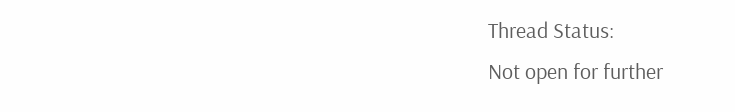Thread Status:
Not open for further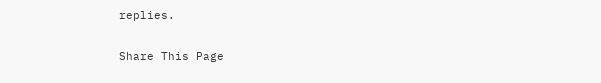replies.

Share This Page